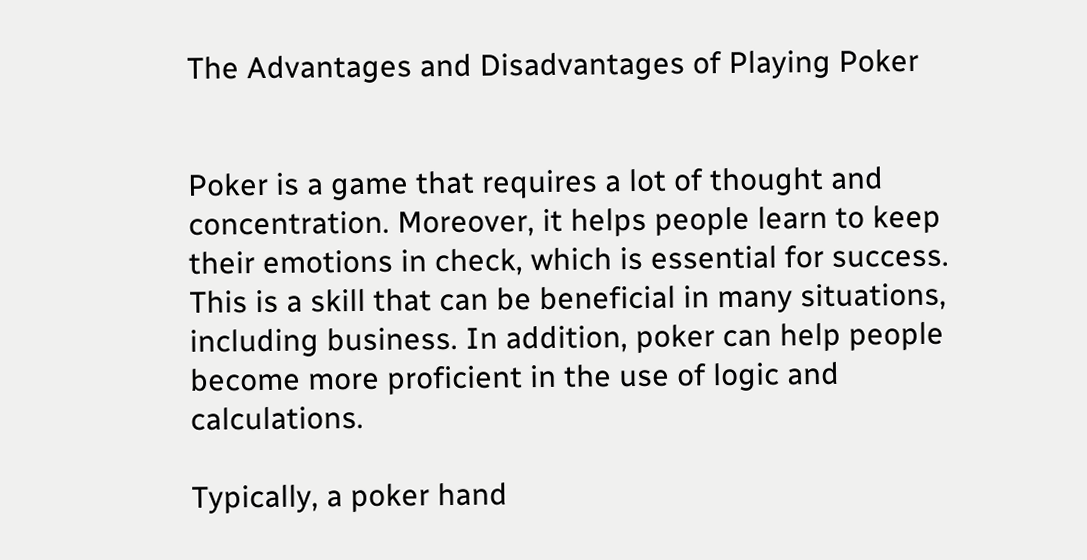The Advantages and Disadvantages of Playing Poker


Poker is a game that requires a lot of thought and concentration. Moreover, it helps people learn to keep their emotions in check, which is essential for success. This is a skill that can be beneficial in many situations, including business. In addition, poker can help people become more proficient in the use of logic and calculations.

Typically, a poker hand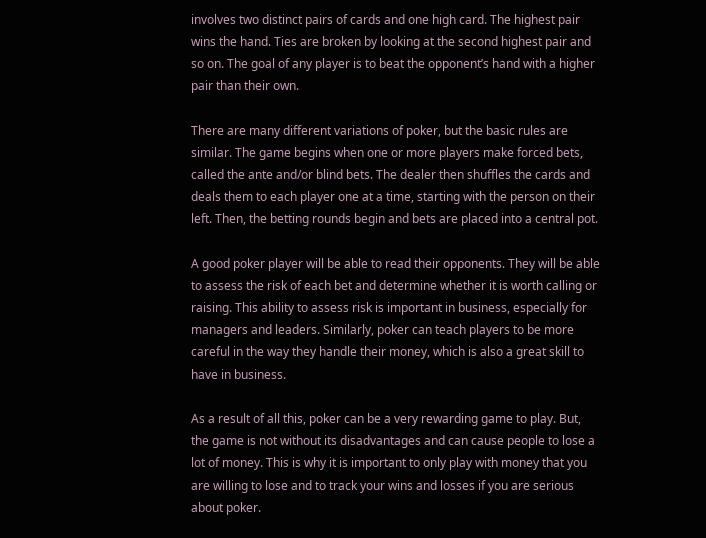involves two distinct pairs of cards and one high card. The highest pair wins the hand. Ties are broken by looking at the second highest pair and so on. The goal of any player is to beat the opponent’s hand with a higher pair than their own.

There are many different variations of poker, but the basic rules are similar. The game begins when one or more players make forced bets, called the ante and/or blind bets. The dealer then shuffles the cards and deals them to each player one at a time, starting with the person on their left. Then, the betting rounds begin and bets are placed into a central pot.

A good poker player will be able to read their opponents. They will be able to assess the risk of each bet and determine whether it is worth calling or raising. This ability to assess risk is important in business, especially for managers and leaders. Similarly, poker can teach players to be more careful in the way they handle their money, which is also a great skill to have in business.

As a result of all this, poker can be a very rewarding game to play. But, the game is not without its disadvantages and can cause people to lose a lot of money. This is why it is important to only play with money that you are willing to lose and to track your wins and losses if you are serious about poker.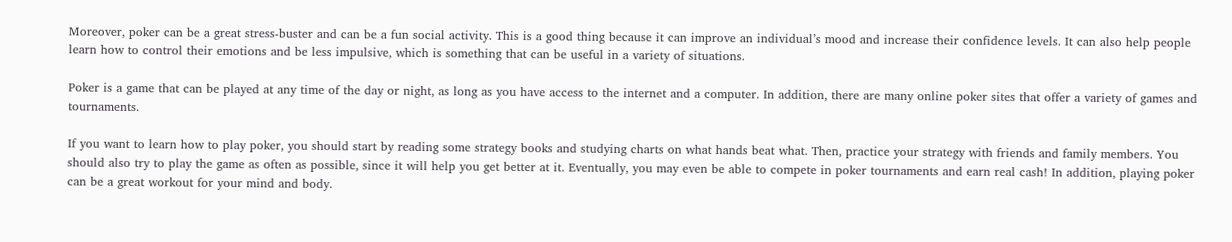Moreover, poker can be a great stress-buster and can be a fun social activity. This is a good thing because it can improve an individual’s mood and increase their confidence levels. It can also help people learn how to control their emotions and be less impulsive, which is something that can be useful in a variety of situations.

Poker is a game that can be played at any time of the day or night, as long as you have access to the internet and a computer. In addition, there are many online poker sites that offer a variety of games and tournaments.

If you want to learn how to play poker, you should start by reading some strategy books and studying charts on what hands beat what. Then, practice your strategy with friends and family members. You should also try to play the game as often as possible, since it will help you get better at it. Eventually, you may even be able to compete in poker tournaments and earn real cash! In addition, playing poker can be a great workout for your mind and body.